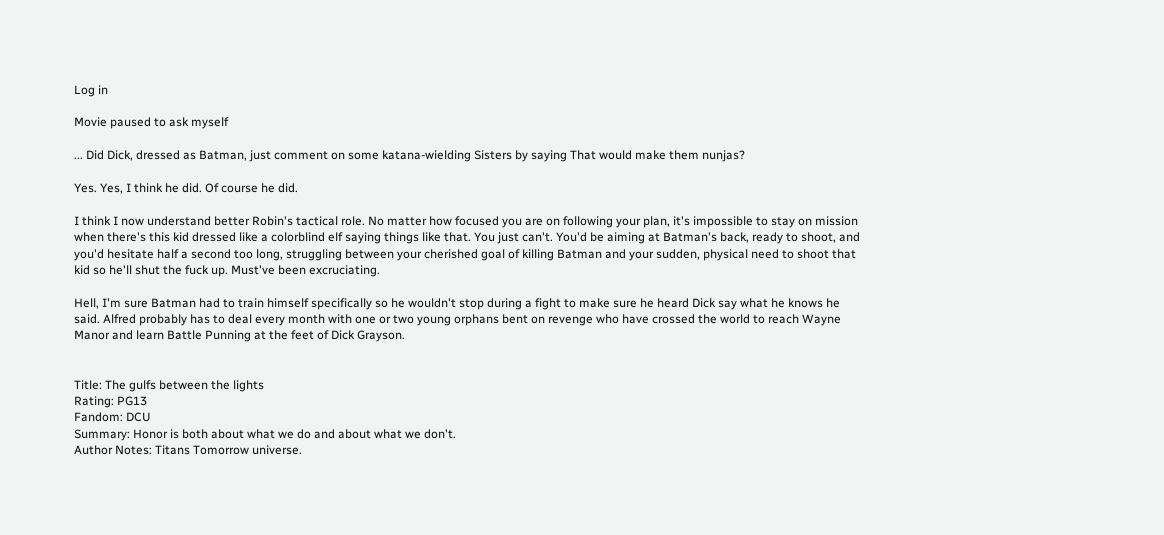Log in

Movie paused to ask myself

... Did Dick, dressed as Batman, just comment on some katana-wielding Sisters by saying That would make them nunjas?

Yes. Yes, I think he did. Of course he did.

I think I now understand better Robin's tactical role. No matter how focused you are on following your plan, it's impossible to stay on mission when there's this kid dressed like a colorblind elf saying things like that. You just can't. You'd be aiming at Batman's back, ready to shoot, and you'd hesitate half a second too long, struggling between your cherished goal of killing Batman and your sudden, physical need to shoot that kid so he'll shut the fuck up. Must've been excruciating.

Hell, I'm sure Batman had to train himself specifically so he wouldn't stop during a fight to make sure he heard Dick say what he knows he said. Alfred probably has to deal every month with one or two young orphans bent on revenge who have crossed the world to reach Wayne Manor and learn Battle Punning at the feet of Dick Grayson.


Title: The gulfs between the lights
Rating: PG13
Fandom: DCU
Summary: Honor is both about what we do and about what we don't.
Author Notes: Titans Tomorrow universe.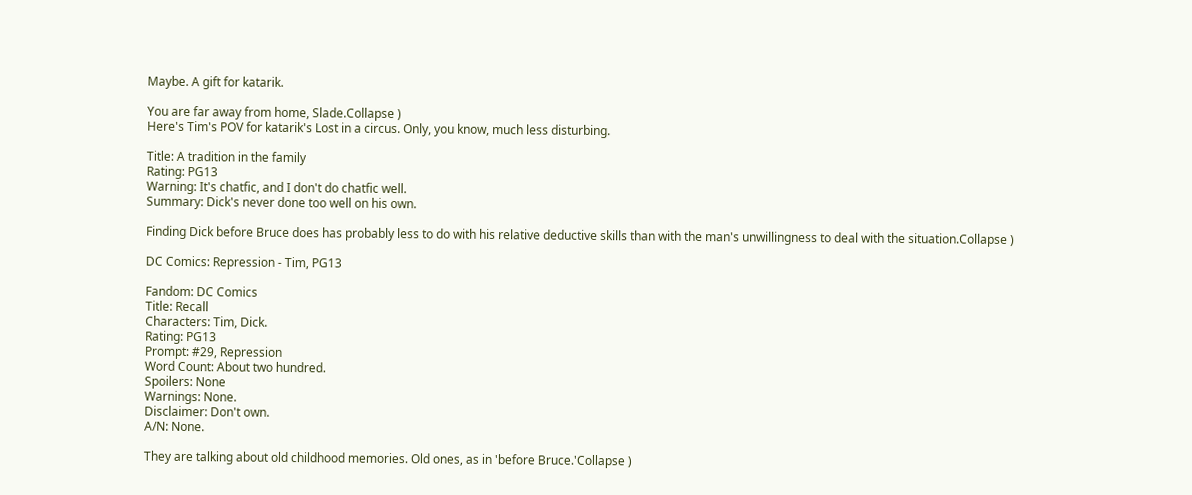Maybe. A gift for katarik.

You are far away from home, Slade.Collapse )
Here's Tim's POV for katarik's Lost in a circus. Only, you know, much less disturbing.

Title: A tradition in the family
Rating: PG13
Warning: It's chatfic, and I don't do chatfic well.
Summary: Dick's never done too well on his own.

Finding Dick before Bruce does has probably less to do with his relative deductive skills than with the man's unwillingness to deal with the situation.Collapse )

DC Comics: Repression - Tim, PG13

Fandom: DC Comics
Title: Recall
Characters: Tim, Dick.
Rating: PG13
Prompt: #29, Repression
Word Count: About two hundred.
Spoilers: None
Warnings: None.
Disclaimer: Don't own.
A/N: None.

They are talking about old childhood memories. Old ones, as in 'before Bruce.'Collapse )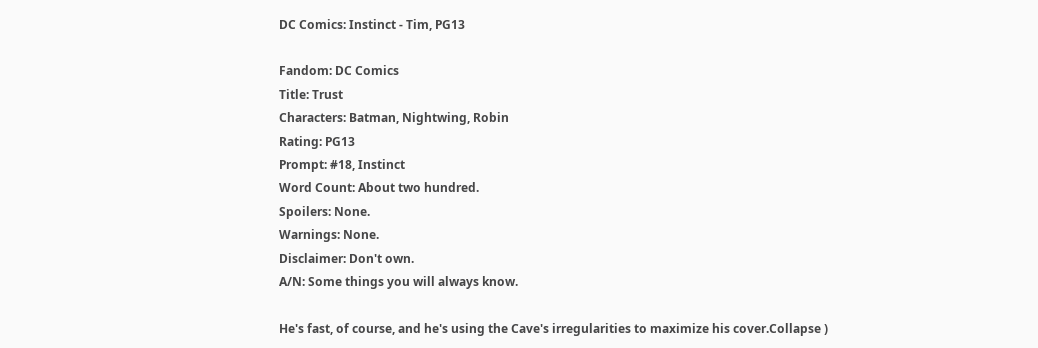DC Comics: Instinct - Tim, PG13

Fandom: DC Comics
Title: Trust
Characters: Batman, Nightwing, Robin
Rating: PG13
Prompt: #18, Instinct
Word Count: About two hundred.
Spoilers: None.
Warnings: None.
Disclaimer: Don't own.
A/N: Some things you will always know.

He's fast, of course, and he's using the Cave's irregularities to maximize his cover.Collapse )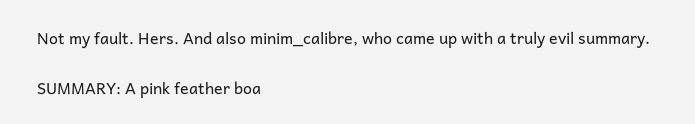Not my fault. Hers. And also minim_calibre, who came up with a truly evil summary.

SUMMARY: A pink feather boa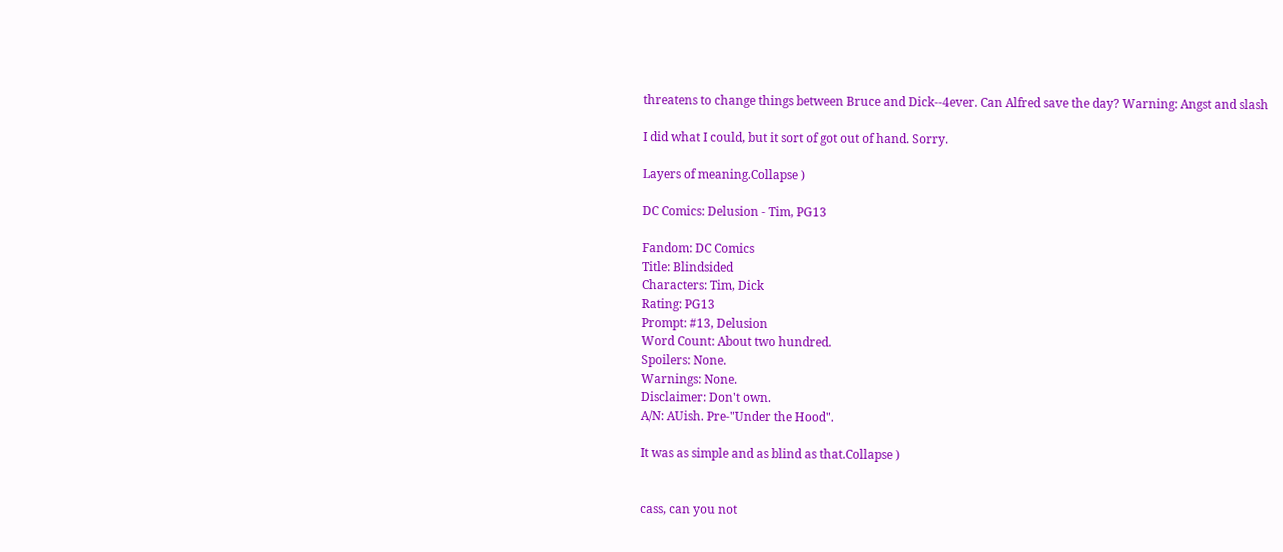threatens to change things between Bruce and Dick--4ever. Can Alfred save the day? Warning: Angst and slash

I did what I could, but it sort of got out of hand. Sorry.

Layers of meaning.Collapse )

DC Comics: Delusion - Tim, PG13

Fandom: DC Comics
Title: Blindsided
Characters: Tim, Dick
Rating: PG13
Prompt: #13, Delusion
Word Count: About two hundred.
Spoilers: None.
Warnings: None.
Disclaimer: Don't own.
A/N: AUish. Pre-"Under the Hood".

It was as simple and as blind as that.Collapse )


cass, can you not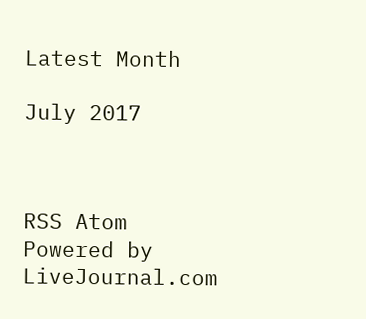Latest Month

July 2017



RSS Atom
Powered by LiveJournal.com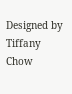Designed by Tiffany Chow